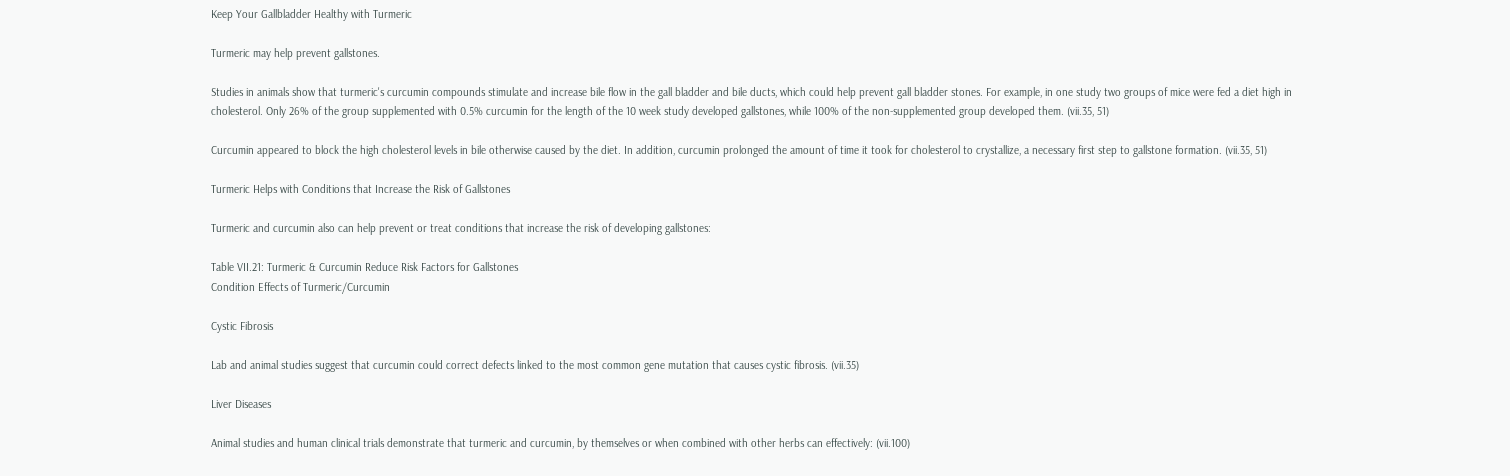Keep Your Gallbladder Healthy with Turmeric

Turmeric may help prevent gallstones.

Studies in animals show that turmeric's curcumin compounds stimulate and increase bile flow in the gall bladder and bile ducts, which could help prevent gall bladder stones. For example, in one study two groups of mice were fed a diet high in cholesterol. Only 26% of the group supplemented with 0.5% curcumin for the length of the 10 week study developed gallstones, while 100% of the non-supplemented group developed them. (vii.35, 51)

Curcumin appeared to block the high cholesterol levels in bile otherwise caused by the diet. In addition, curcumin prolonged the amount of time it took for cholesterol to crystallize, a necessary first step to gallstone formation. (vii.35, 51)

Turmeric Helps with Conditions that Increase the Risk of Gallstones

Turmeric and curcumin also can help prevent or treat conditions that increase the risk of developing gallstones:

Table VII.21: Turmeric & Curcumin Reduce Risk Factors for Gallstones
Condition Effects of Turmeric/Curcumin

Cystic Fibrosis

Lab and animal studies suggest that curcumin could correct defects linked to the most common gene mutation that causes cystic fibrosis. (vii.35)

Liver Diseases

Animal studies and human clinical trials demonstrate that turmeric and curcumin, by themselves or when combined with other herbs can effectively: (vii.100)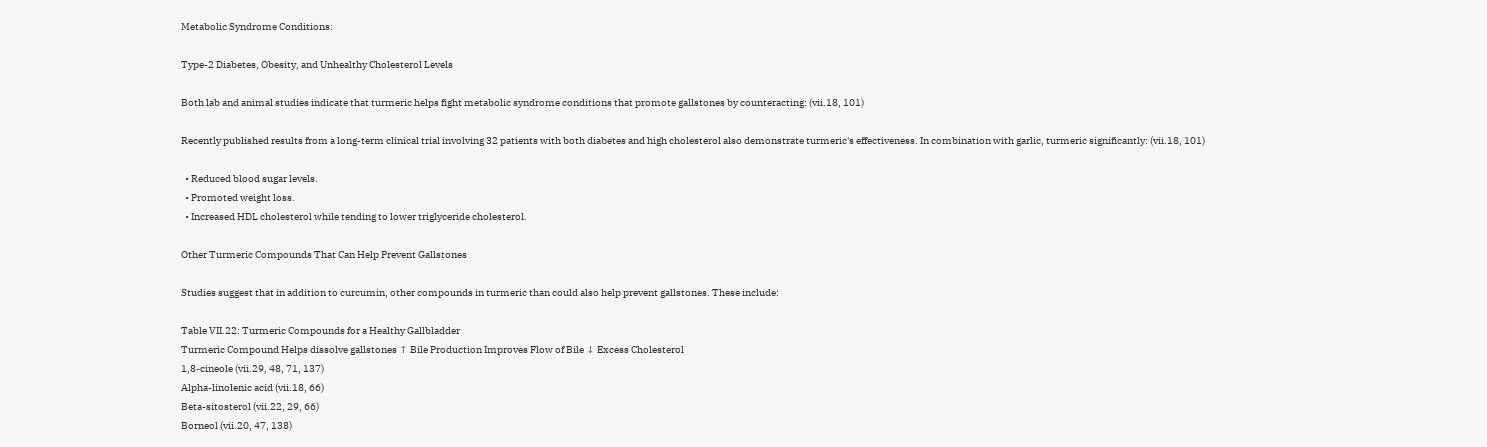Metabolic Syndrome Conditions:

Type-2 Diabetes, Obesity, and Unhealthy Cholesterol Levels

Both lab and animal studies indicate that turmeric helps fight metabolic syndrome conditions that promote gallstones by counteracting: (vii.18, 101)

Recently published results from a long-term clinical trial involving 32 patients with both diabetes and high cholesterol also demonstrate turmeric's effectiveness. In combination with garlic, turmeric significantly: (vii.18, 101)

  • Reduced blood sugar levels.
  • Promoted weight loss.
  • Increased HDL cholesterol while tending to lower triglyceride cholesterol.

Other Turmeric Compounds That Can Help Prevent Gallstones

Studies suggest that in addition to curcumin, other compounds in turmeric than could also help prevent gallstones. These include:

Table VII.22: Turmeric Compounds for a Healthy Gallbladder
Turmeric Compound Helps dissolve gallstones ↑ Bile Production Improves Flow of Bile ↓ Excess Cholesterol
1,8-cineole (vii.29, 48, 71, 137)
Alpha-linolenic acid (vii.18, 66)
Beta-sitosterol (vii.22, 29, 66)
Borneol (vii.20, 47, 138)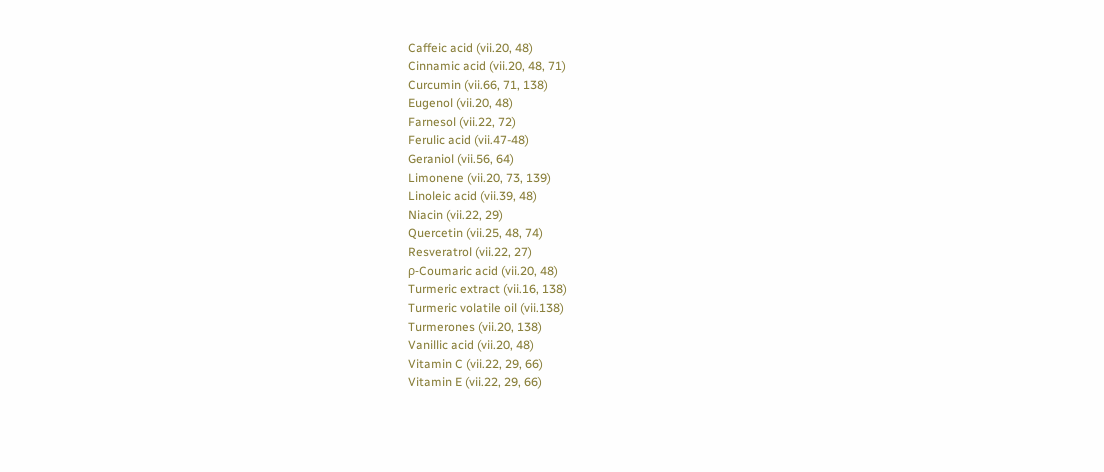Caffeic acid (vii.20, 48)
Cinnamic acid (vii.20, 48, 71)
Curcumin (vii.66, 71, 138)
Eugenol (vii.20, 48)
Farnesol (vii.22, 72)
Ferulic acid (vii.47-48)
Geraniol (vii.56, 64)
Limonene (vii.20, 73, 139)
Linoleic acid (vii.39, 48)
Niacin (vii.22, 29)
Quercetin (vii.25, 48, 74)
Resveratrol (vii.22, 27)
ρ-Coumaric acid (vii.20, 48)
Turmeric extract (vii.16, 138)
Turmeric volatile oil (vii.138)
Turmerones (vii.20, 138)
Vanillic acid (vii.20, 48)
Vitamin C (vii.22, 29, 66)
Vitamin E (vii.22, 29, 66)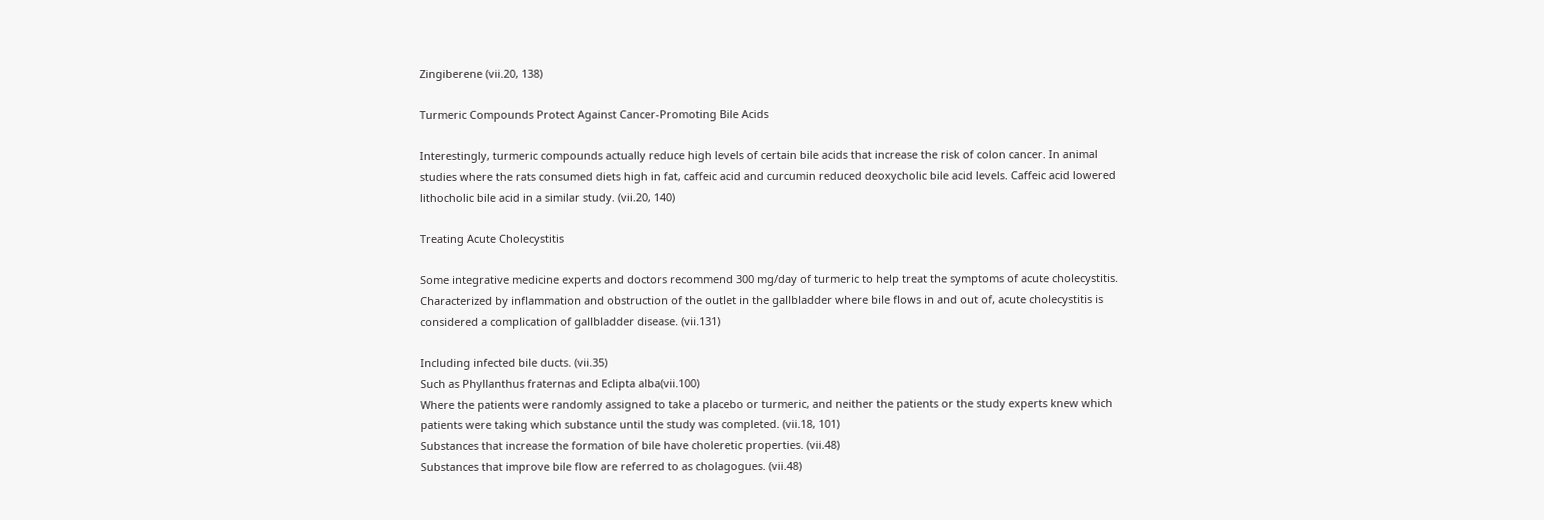Zingiberene (vii.20, 138)

Turmeric Compounds Protect Against Cancer-Promoting Bile Acids

Interestingly, turmeric compounds actually reduce high levels of certain bile acids that increase the risk of colon cancer. In animal studies where the rats consumed diets high in fat, caffeic acid and curcumin reduced deoxycholic bile acid levels. Caffeic acid lowered lithocholic bile acid in a similar study. (vii.20, 140)

Treating Acute Cholecystitis

Some integrative medicine experts and doctors recommend 300 mg/day of turmeric to help treat the symptoms of acute cholecystitis. Characterized by inflammation and obstruction of the outlet in the gallbladder where bile flows in and out of, acute cholecystitis is considered a complication of gallbladder disease. (vii.131)

Including infected bile ducts. (vii.35)
Such as Phyllanthus fraternas and Eclipta alba(vii.100)
Where the patients were randomly assigned to take a placebo or turmeric, and neither the patients or the study experts knew which patients were taking which substance until the study was completed. (vii.18, 101)
Substances that increase the formation of bile have choleretic properties. (vii.48)
Substances that improve bile flow are referred to as cholagogues. (vii.48)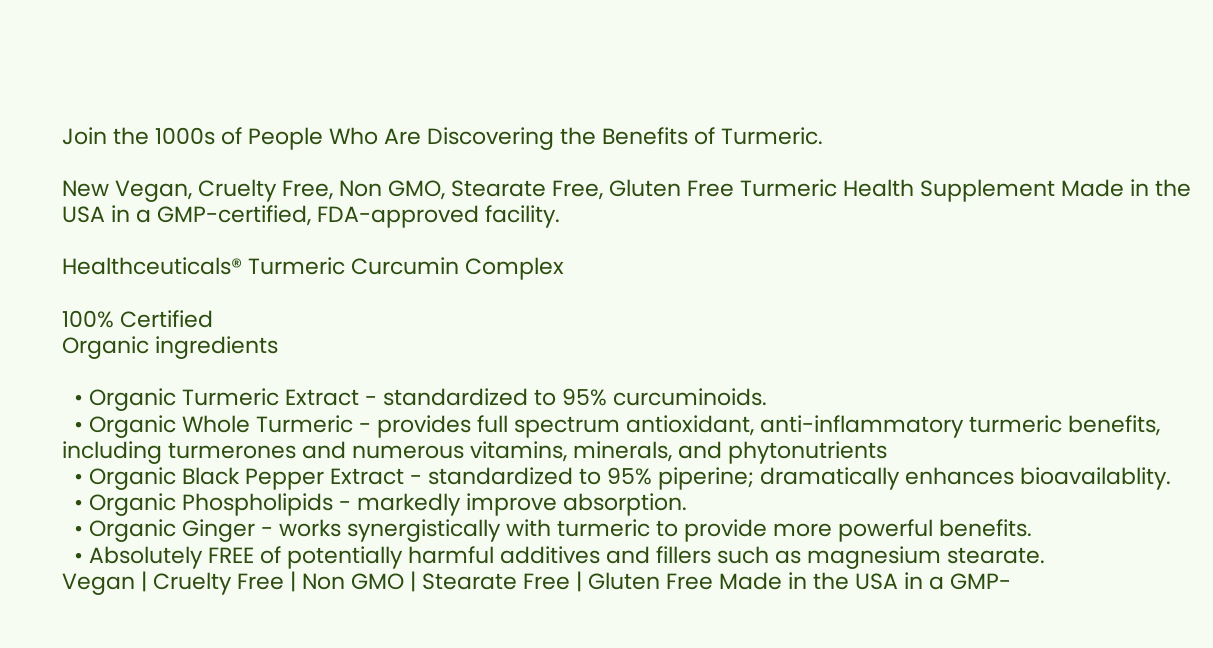Join the 1000s of People Who Are Discovering the Benefits of Turmeric.

New Vegan, Cruelty Free, Non GMO, Stearate Free, Gluten Free Turmeric Health Supplement Made in the USA in a GMP-certified, FDA-approved facility.

Healthceuticals® Turmeric Curcumin Complex

100% Certified
Organic ingredients

  • Organic Turmeric Extract - standardized to 95% curcuminoids.
  • Organic Whole Turmeric - provides full spectrum antioxidant, anti-inflammatory turmeric benefits, including turmerones and numerous vitamins, minerals, and phytonutrients
  • Organic Black Pepper Extract - standardized to 95% piperine; dramatically enhances bioavailablity.
  • Organic Phospholipids - markedly improve absorption.
  • Organic Ginger - works synergistically with turmeric to provide more powerful benefits.
  • Absolutely FREE of potentially harmful additives and fillers such as magnesium stearate.
Vegan | Cruelty Free | Non GMO | Stearate Free | Gluten Free Made in the USA in a GMP-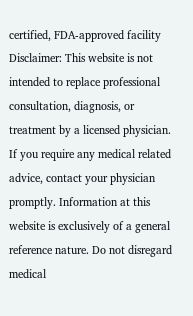certified, FDA-approved facility
Disclaimer: This website is not intended to replace professional consultation, diagnosis, or treatment by a licensed physician. If you require any medical related advice, contact your physician promptly. Information at this website is exclusively of a general reference nature. Do not disregard medical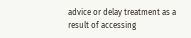advice or delay treatment as a result of accessing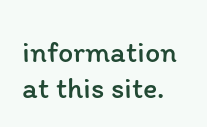information at this site.